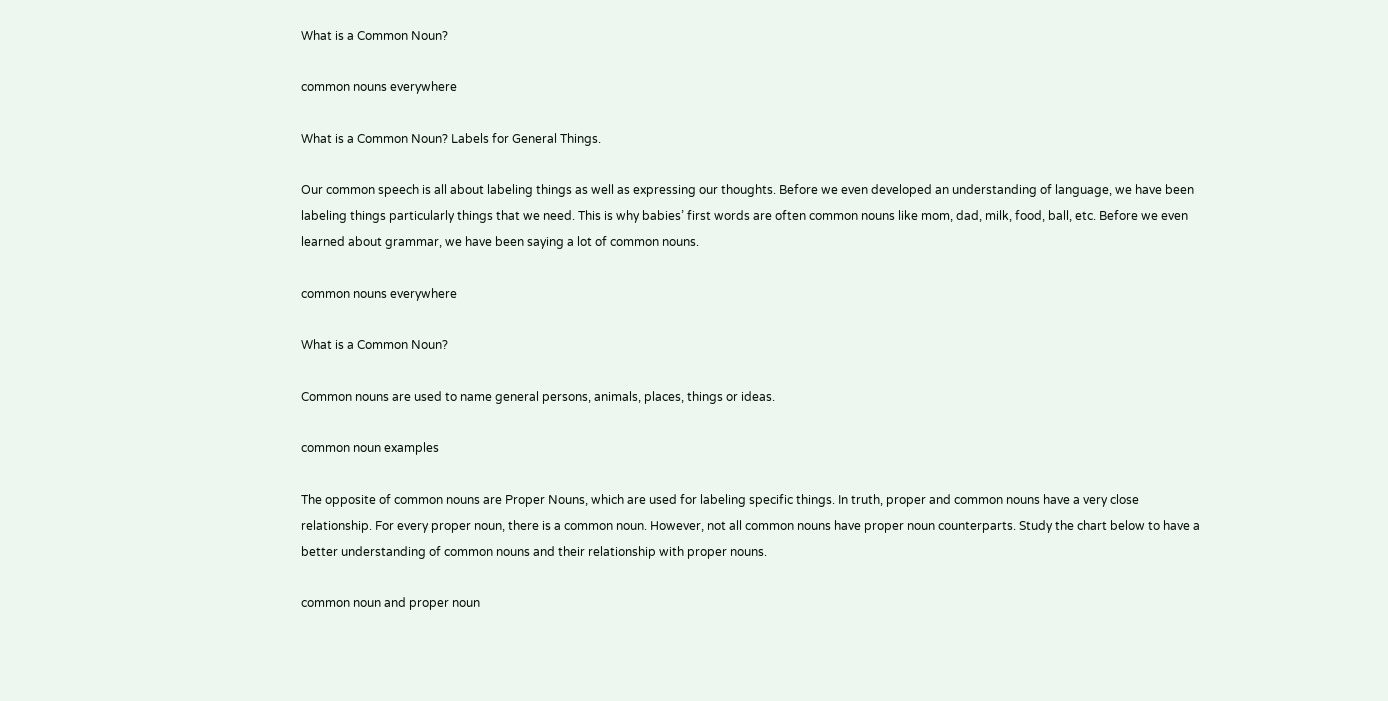What is a Common Noun?

common nouns everywhere

What is a Common Noun? Labels for General Things.

Our common speech is all about labeling things as well as expressing our thoughts. Before we even developed an understanding of language, we have been labeling things particularly things that we need. This is why babies’ first words are often common nouns like mom, dad, milk, food, ball, etc. Before we even learned about grammar, we have been saying a lot of common nouns.

common nouns everywhere

What is a Common Noun?

Common nouns are used to name general persons, animals, places, things or ideas.

common noun examples

The opposite of common nouns are Proper Nouns, which are used for labeling specific things. In truth, proper and common nouns have a very close relationship. For every proper noun, there is a common noun. However, not all common nouns have proper noun counterparts. Study the chart below to have a better understanding of common nouns and their relationship with proper nouns.

common noun and proper noun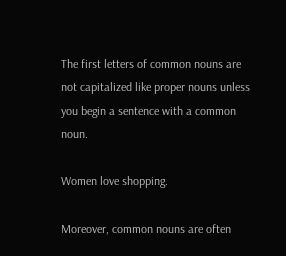The first letters of common nouns are not capitalized like proper nouns unless you begin a sentence with a common noun.

Women love shopping.

Moreover, common nouns are often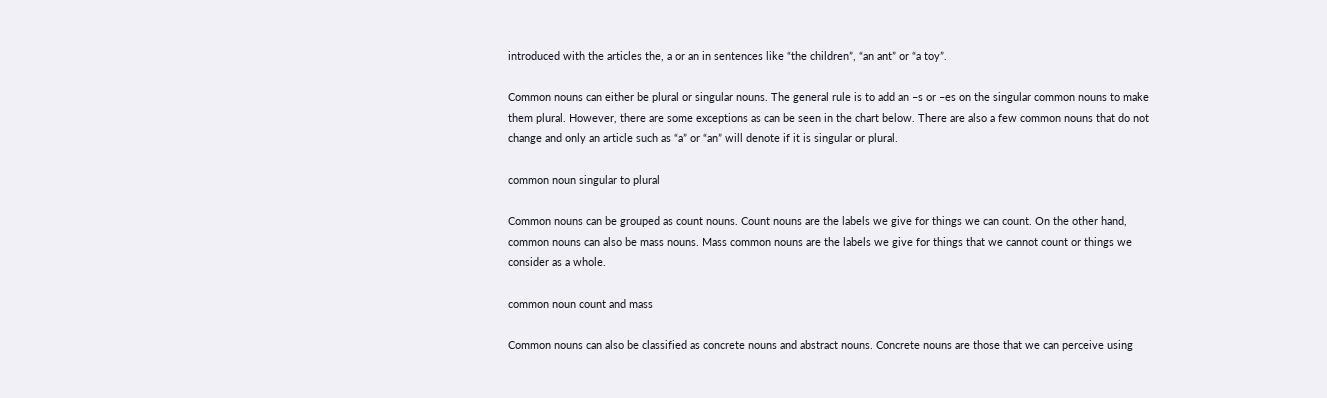introduced with the articles the, a or an in sentences like “the children”, “an ant” or “a toy”.

Common nouns can either be plural or singular nouns. The general rule is to add an –s or –es on the singular common nouns to make them plural. However, there are some exceptions as can be seen in the chart below. There are also a few common nouns that do not change and only an article such as “a” or “an” will denote if it is singular or plural.

common noun singular to plural

Common nouns can be grouped as count nouns. Count nouns are the labels we give for things we can count. On the other hand, common nouns can also be mass nouns. Mass common nouns are the labels we give for things that we cannot count or things we consider as a whole.

common noun count and mass

Common nouns can also be classified as concrete nouns and abstract nouns. Concrete nouns are those that we can perceive using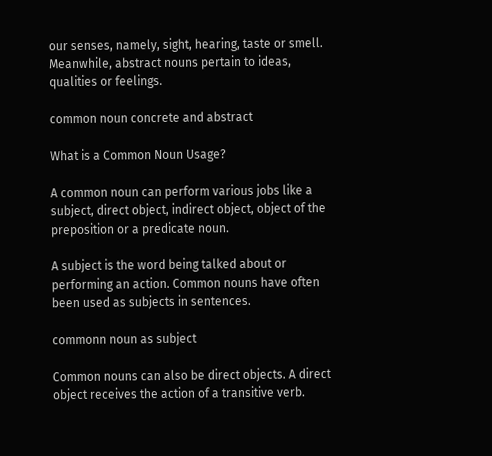our senses, namely, sight, hearing, taste or smell. Meanwhile, abstract nouns pertain to ideas, qualities or feelings.

common noun concrete and abstract

What is a Common Noun Usage?

A common noun can perform various jobs like a subject, direct object, indirect object, object of the preposition or a predicate noun.

A subject is the word being talked about or performing an action. Common nouns have often been used as subjects in sentences.

commonn noun as subject

Common nouns can also be direct objects. A direct object receives the action of a transitive verb.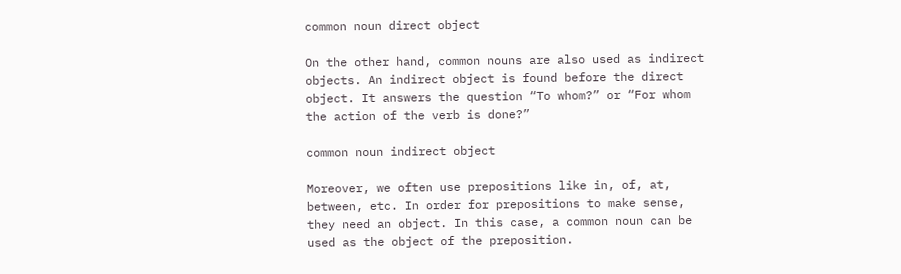common noun direct object

On the other hand, common nouns are also used as indirect objects. An indirect object is found before the direct object. It answers the question “To whom?” or “For whom the action of the verb is done?”

common noun indirect object

Moreover, we often use prepositions like in, of, at, between, etc. In order for prepositions to make sense, they need an object. In this case, a common noun can be used as the object of the preposition.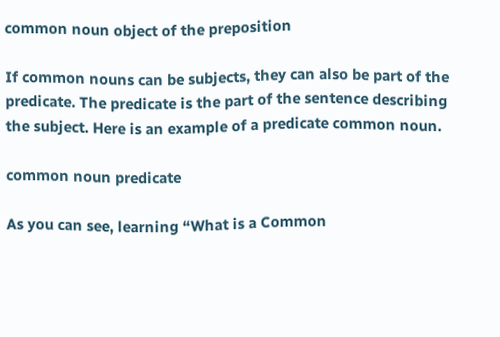common noun object of the preposition

If common nouns can be subjects, they can also be part of the predicate. The predicate is the part of the sentence describing the subject. Here is an example of a predicate common noun.

common noun predicate

As you can see, learning “What is a Common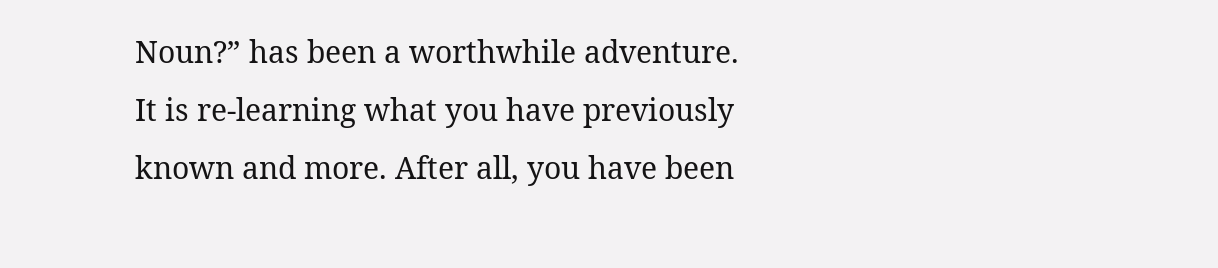Noun?” has been a worthwhile adventure. It is re-learning what you have previously known and more. After all, you have been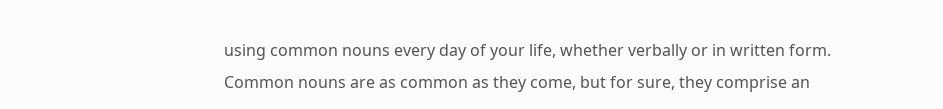using common nouns every day of your life, whether verbally or in written form. Common nouns are as common as they come, but for sure, they comprise an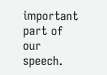important part of our speech.